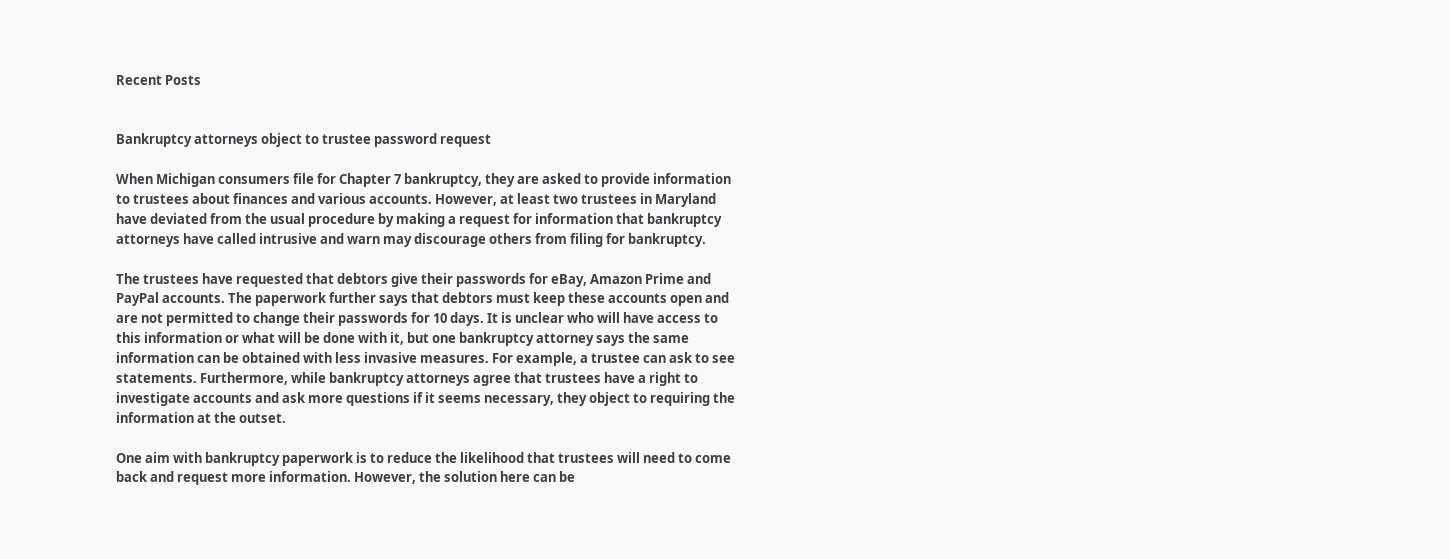Recent Posts


Bankruptcy attorneys object to trustee password request

When Michigan consumers file for Chapter 7 bankruptcy, they are asked to provide information to trustees about finances and various accounts. However, at least two trustees in Maryland have deviated from the usual procedure by making a request for information that bankruptcy attorneys have called intrusive and warn may discourage others from filing for bankruptcy.

The trustees have requested that debtors give their passwords for eBay, Amazon Prime and PayPal accounts. The paperwork further says that debtors must keep these accounts open and are not permitted to change their passwords for 10 days. It is unclear who will have access to this information or what will be done with it, but one bankruptcy attorney says the same information can be obtained with less invasive measures. For example, a trustee can ask to see statements. Furthermore, while bankruptcy attorneys agree that trustees have a right to investigate accounts and ask more questions if it seems necessary, they object to requiring the information at the outset.

One aim with bankruptcy paperwork is to reduce the likelihood that trustees will need to come back and request more information. However, the solution here can be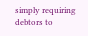simply requiring debtors to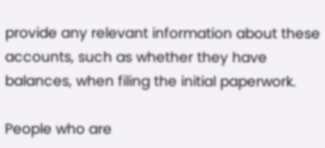provide any relevant information about these accounts, such as whether they have balances, when filing the initial paperwork.

People who are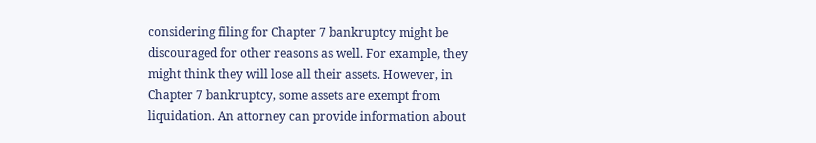considering filing for Chapter 7 bankruptcy might be discouraged for other reasons as well. For example, they might think they will lose all their assets. However, in Chapter 7 bankruptcy, some assets are exempt from liquidation. An attorney can provide information about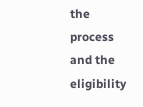the process and the eligibility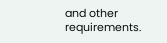and other requirements.